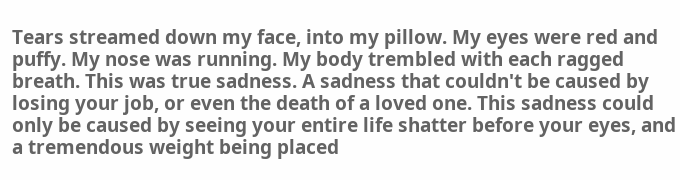Tears streamed down my face, into my pillow. My eyes were red and puffy. My nose was running. My body trembled with each ragged breath. This was true sadness. A sadness that couldn't be caused by losing your job, or even the death of a loved one. This sadness could only be caused by seeing your entire life shatter before your eyes, and a tremendous weight being placed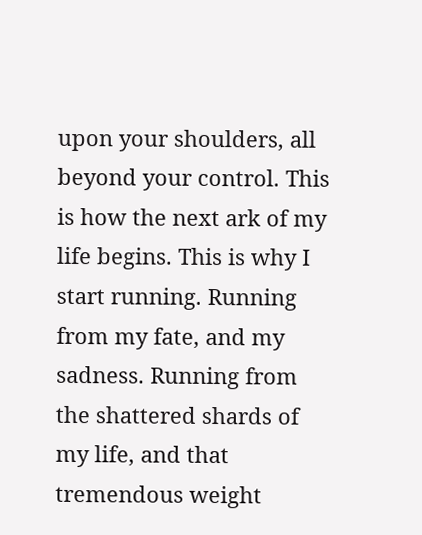upon your shoulders, all beyond your control. This is how the next ark of my life begins. This is why I start running. Running from my fate, and my sadness. Running from the shattered shards of my life, and that tremendous weight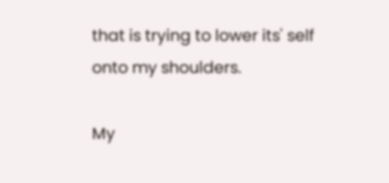that is trying to lower its' self onto my shoulders.

My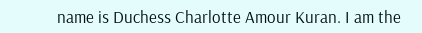name is Duchess Charlotte Amour Kuran. I am the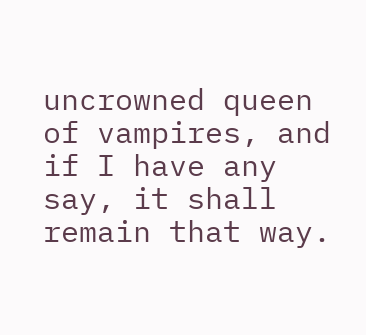uncrowned queen of vampires, and if I have any say, it shall remain that way.